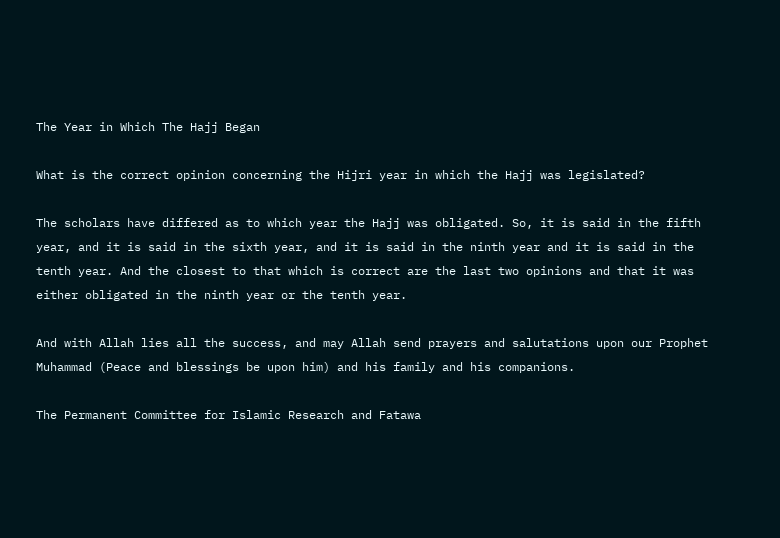The Year in Which The Hajj Began

What is the correct opinion concerning the Hijri year in which the Hajj was legislated?

The scholars have differed as to which year the Hajj was obligated. So, it is said in the fifth year, and it is said in the sixth year, and it is said in the ninth year and it is said in the tenth year. And the closest to that which is correct are the last two opinions and that it was either obligated in the ninth year or the tenth year.

And with Allah lies all the success, and may Allah send prayers and salutations upon our Prophet Muhammad (Peace and blessings be upon him) and his family and his companions.

The Permanent Committee for Islamic Research and Fatawa